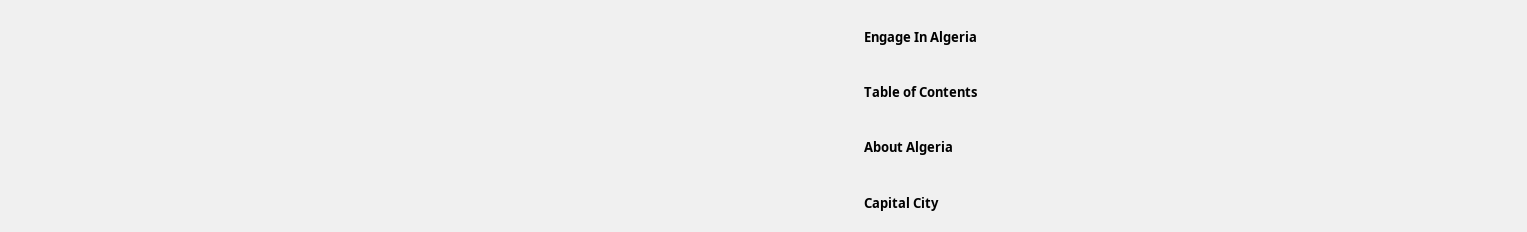Engage In Algeria

Table of Contents

About Algeria

Capital City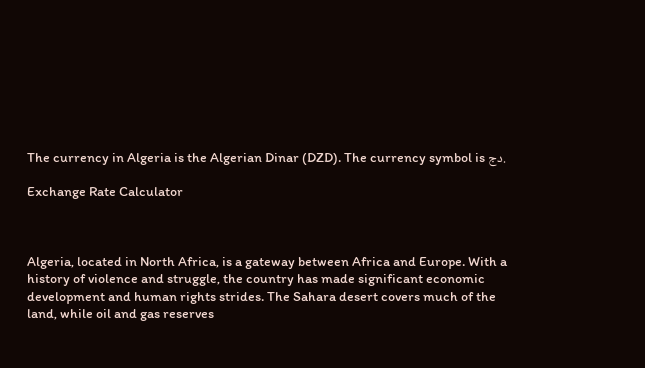The currency in Algeria is the Algerian Dinar (DZD). The currency symbol is دج.

Exchange Rate Calculator



Algeria, located in North Africa, is a gateway between Africa and Europe. With a history of violence and struggle, the country has made significant economic development and human rights strides. The Sahara desert covers much of the land, while oil and gas reserves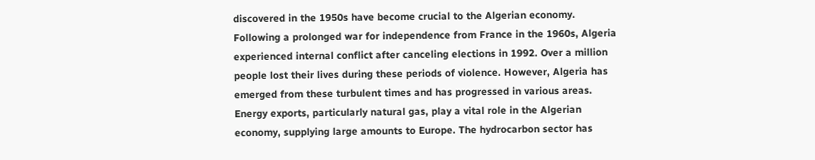discovered in the 1950s have become crucial to the Algerian economy. Following a prolonged war for independence from France in the 1960s, Algeria experienced internal conflict after canceling elections in 1992. Over a million people lost their lives during these periods of violence. However, Algeria has emerged from these turbulent times and has progressed in various areas. Energy exports, particularly natural gas, play a vital role in the Algerian economy, supplying large amounts to Europe. The hydrocarbon sector has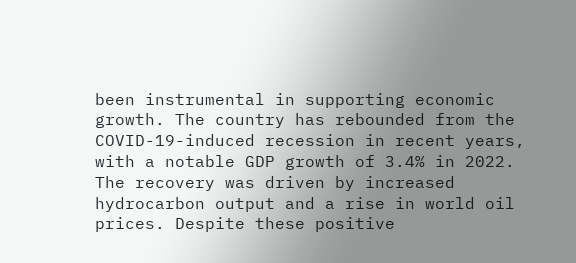been instrumental in supporting economic growth. The country has rebounded from the COVID-19-induced recession in recent years, with a notable GDP growth of 3.4% in 2022. The recovery was driven by increased hydrocarbon output and a rise in world oil prices. Despite these positive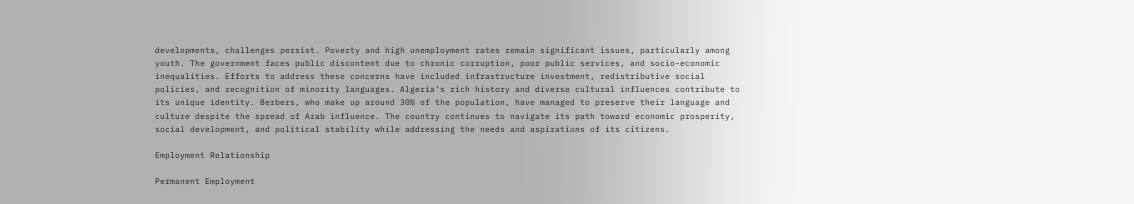developments, challenges persist. Poverty and high unemployment rates remain significant issues, particularly among youth. The government faces public discontent due to chronic corruption, poor public services, and socio-economic inequalities. Efforts to address these concerns have included infrastructure investment, redistributive social policies, and recognition of minority languages. Algeria’s rich history and diverse cultural influences contribute to its unique identity. Berbers, who make up around 30% of the population, have managed to preserve their language and culture despite the spread of Arab influence. The country continues to navigate its path toward economic prosperity, social development, and political stability while addressing the needs and aspirations of its citizens.

Employment Relationship

Permanent Employment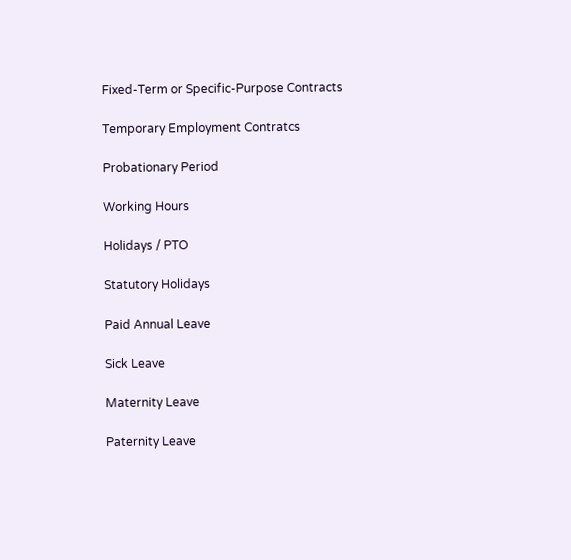Fixed-Term or Specific-Purpose Contracts

Temporary Employment Contratcs

Probationary Period

Working Hours

Holidays / PTO

Statutory Holidays

Paid Annual Leave

Sick Leave

Maternity Leave

Paternity Leave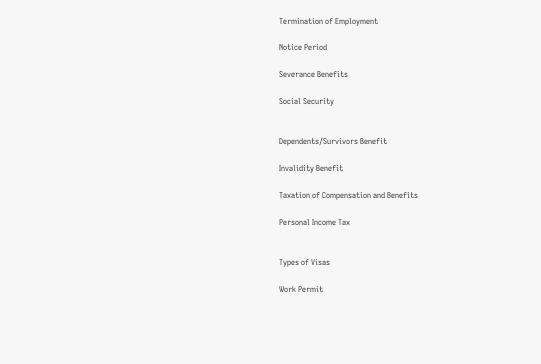Termination of Employment

Notice Period

Severance Benefits

Social Security


Dependents/Survivors Benefit

Invalidity Benefit

Taxation of Compensation and Benefits

Personal Income Tax


Types of Visas

Work Permit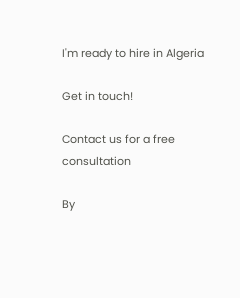I'm ready to hire in Algeria

Get in touch!

Contact us for a free consultation

By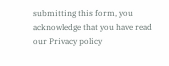submitting this form, you acknowledge that you have read our Privacy policy